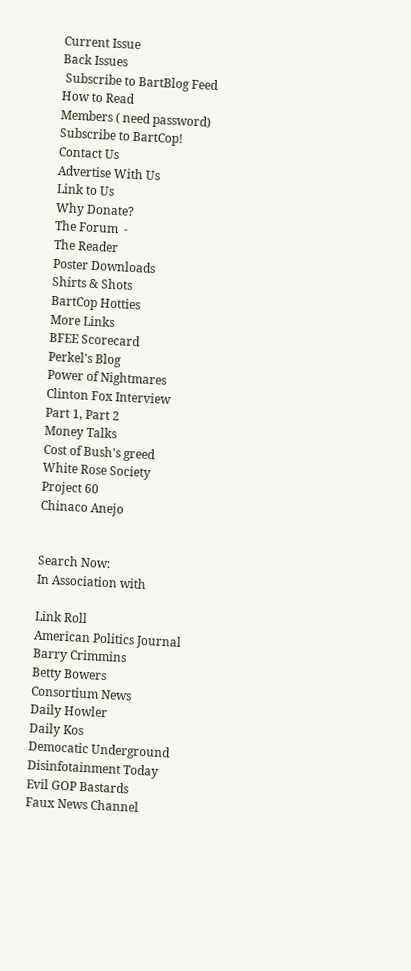Current Issue
Back Issues
 Subscribe to BartBlog Feed
How to Read
Members ( need password)
Subscribe to BartCop!
Contact Us
Advertise With Us
Link to Us
Why Donate?
The Forum  -
The Reader
Poster Downloads
Shirts & Shots
BartCop Hotties
More Links
BFEE Scorecard
Perkel's Blog
Power of Nightmares
Clinton Fox Interview
Part 1, Part 2
Money Talks
Cost of Bush's greed
White Rose Society
Project 60
Chinaco Anejo


Search Now:
In Association with

Link Roll
American Politics Journal
Barry Crimmins
Betty Bowers
Consortium News
Daily Howler
Daily Kos
Democatic Underground
Disinfotainment Today
Evil GOP Bastards
Faux News Channel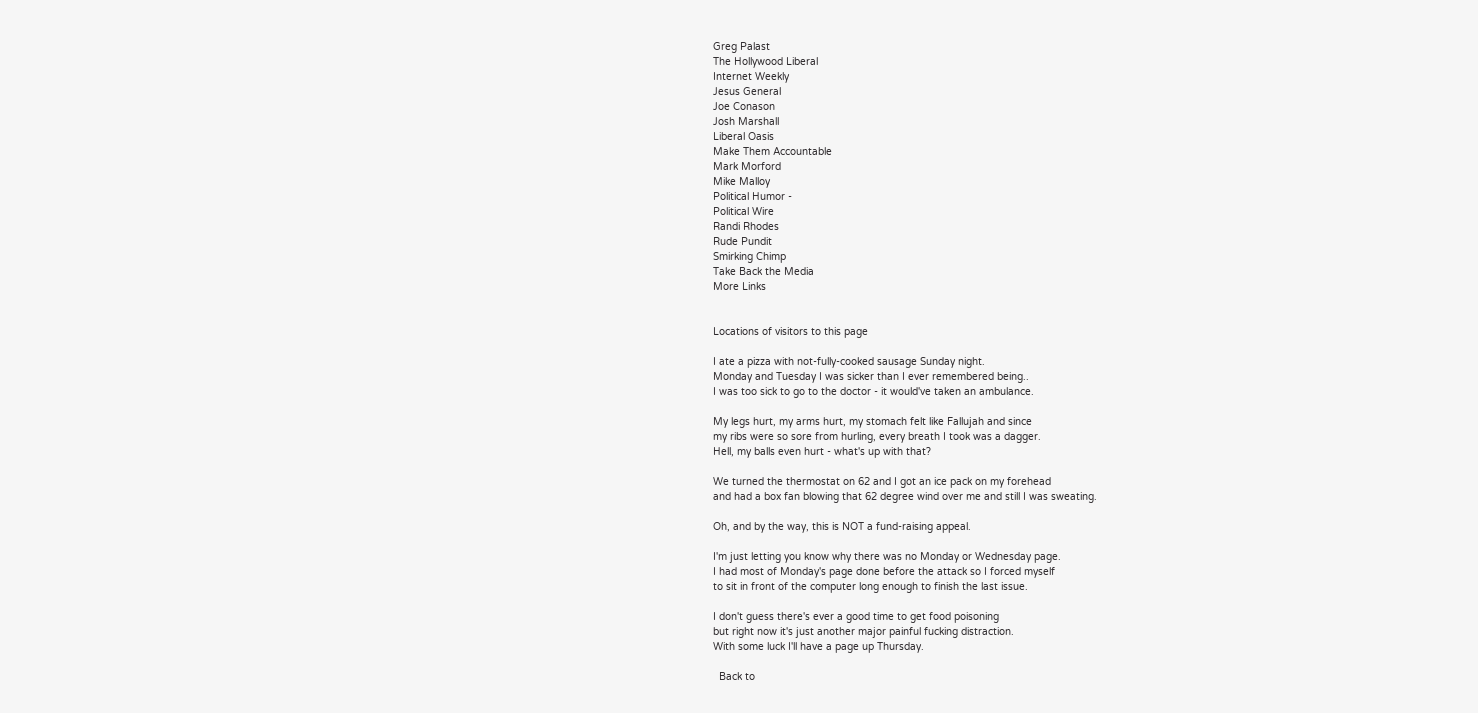Greg Palast
The Hollywood Liberal
Internet Weekly
Jesus General
Joe Conason
Josh Marshall
Liberal Oasis
Make Them Accountable
Mark Morford
Mike Malloy
Political Humor -
Political Wire
Randi Rhodes
Rude Pundit
Smirking Chimp
Take Back the Media
More Links


Locations of visitors to this page

I ate a pizza with not-fully-cooked sausage Sunday night.
Monday and Tuesday I was sicker than I ever remembered being..
I was too sick to go to the doctor - it would've taken an ambulance.

My legs hurt, my arms hurt, my stomach felt like Fallujah and since
my ribs were so sore from hurling, every breath I took was a dagger.
Hell, my balls even hurt - what's up with that?

We turned the thermostat on 62 and I got an ice pack on my forehead
and had a box fan blowing that 62 degree wind over me and still I was sweating.

Oh, and by the way, this is NOT a fund-raising appeal.

I'm just letting you know why there was no Monday or Wednesday page.
I had most of Monday's page done before the attack so I forced myself
to sit in front of the computer long enough to finish the last issue.

I don't guess there's ever a good time to get food poisoning
but right now it's just another major painful fucking distraction.
With some luck I'll have a page up Thursday.

  Back to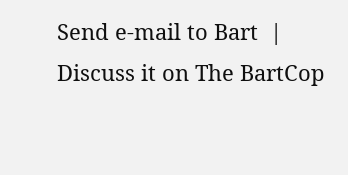Send e-mail to Bart  |  Discuss it on The BartCop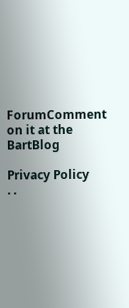ForumComment on it at the BartBlog

Privacy Policy
. .